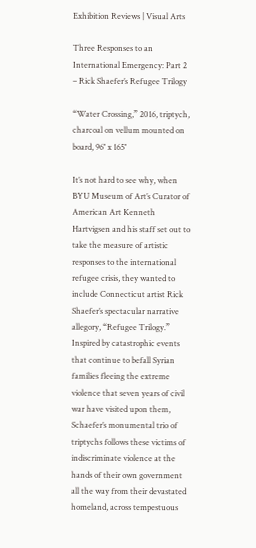Exhibition Reviews | Visual Arts

Three Responses to an International Emergency: Part 2 – Rick Shaefer’s Refugee Trilogy

“Water Crossing,” 2016, triptych, charcoal on vellum mounted on board, 96″ x 165″

It’s not hard to see why, when BYU Museum of Art’s Curator of American Art Kenneth Hartvigsen and his staff set out to take the measure of artistic responses to the international refugee crisis, they wanted to include Connecticut artist Rick Shaefer’s spectacular narrative allegory, “Refugee Trilogy.” Inspired by catastrophic events that continue to befall Syrian families fleeing the extreme violence that seven years of civil war have visited upon them, Schaefer’s monumental trio of triptychs follows these victims of indiscriminate violence at the hands of their own government all the way from their devastated homeland, across tempestuous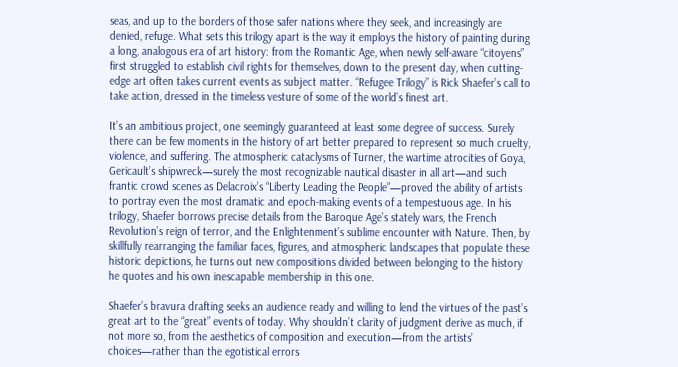seas, and up to the borders of those safer nations where they seek, and increasingly are denied, refuge. What sets this trilogy apart is the way it employs the history of painting during a long, analogous era of art history: from the Romantic Age, when newly self-aware “citoyens” first struggled to establish civil rights for themselves, down to the present day, when cutting-edge art often takes current events as subject matter. “Refugee Trilogy” is Rick Shaefer’s call to take action, dressed in the timeless vesture of some of the world’s finest art.

It’s an ambitious project, one seemingly guaranteed at least some degree of success. Surely there can be few moments in the history of art better prepared to represent so much cruelty, violence, and suffering. The atmospheric cataclysms of Turner, the wartime atrocities of Goya, Gericault’s shipwreck—surely the most recognizable nautical disaster in all art—and such frantic crowd scenes as Delacroix’s “Liberty Leading the People”—proved the ability of artists to portray even the most dramatic and epoch-making events of a tempestuous age. In his trilogy, Shaefer borrows precise details from the Baroque Age’s stately wars, the French Revolution’s reign of terror, and the Enlightenment’s sublime encounter with Nature. Then, by skillfully rearranging the familiar faces, figures, and atmospheric landscapes that populate these historic depictions, he turns out new compositions divided between belonging to the history he quotes and his own inescapable membership in this one.

Shaefer’s bravura drafting seeks an audience ready and willing to lend the virtues of the past’s great art to the “great” events of today. Why shouldn’t clarity of judgment derive as much, if not more so, from the aesthetics of composition and execution—from the artists’ choices—rather than the egotistical errors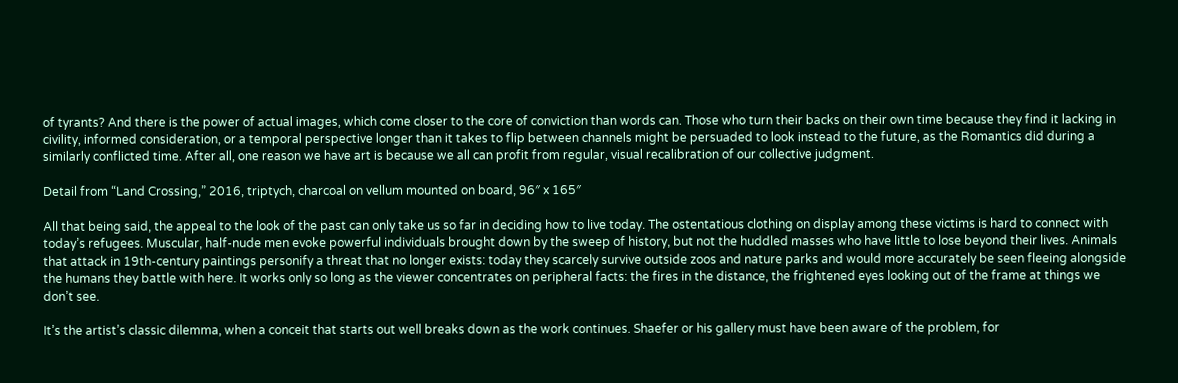of tyrants? And there is the power of actual images, which come closer to the core of conviction than words can. Those who turn their backs on their own time because they find it lacking in civility, informed consideration, or a temporal perspective longer than it takes to flip between channels might be persuaded to look instead to the future, as the Romantics did during a similarly conflicted time. After all, one reason we have art is because we all can profit from regular, visual recalibration of our collective judgment.

Detail from “Land Crossing,” 2016, triptych, charcoal on vellum mounted on board, 96″ x 165″

All that being said, the appeal to the look of the past can only take us so far in deciding how to live today. The ostentatious clothing on display among these victims is hard to connect with today’s refugees. Muscular, half-nude men evoke powerful individuals brought down by the sweep of history, but not the huddled masses who have little to lose beyond their lives. Animals that attack in 19th-century paintings personify a threat that no longer exists: today they scarcely survive outside zoos and nature parks and would more accurately be seen fleeing alongside the humans they battle with here. It works only so long as the viewer concentrates on peripheral facts: the fires in the distance, the frightened eyes looking out of the frame at things we don’t see.

It’s the artist’s classic dilemma, when a conceit that starts out well breaks down as the work continues. Shaefer or his gallery must have been aware of the problem, for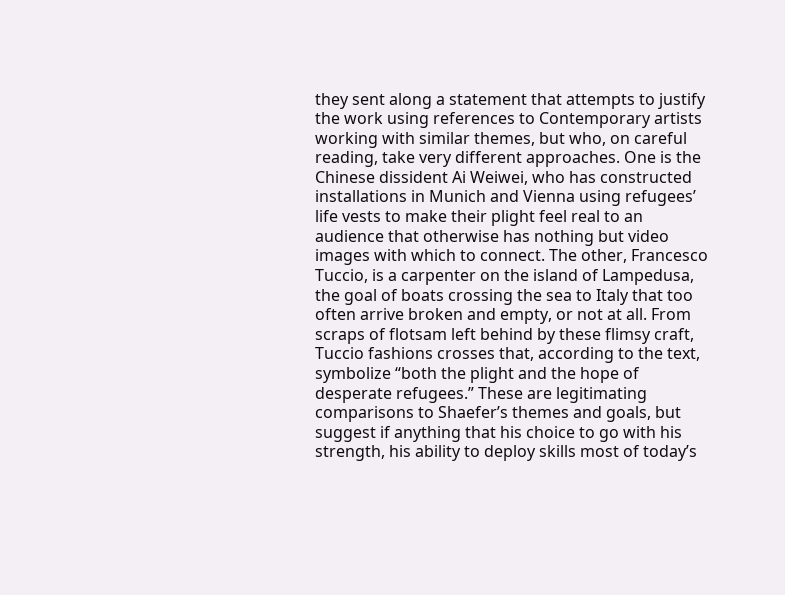they sent along a statement that attempts to justify the work using references to Contemporary artists working with similar themes, but who, on careful reading, take very different approaches. One is the Chinese dissident Ai Weiwei, who has constructed installations in Munich and Vienna using refugees’ life vests to make their plight feel real to an audience that otherwise has nothing but video images with which to connect. The other, Francesco Tuccio, is a carpenter on the island of Lampedusa, the goal of boats crossing the sea to Italy that too often arrive broken and empty, or not at all. From scraps of flotsam left behind by these flimsy craft, Tuccio fashions crosses that, according to the text, symbolize “both the plight and the hope of desperate refugees.” These are legitimating comparisons to Shaefer’s themes and goals, but suggest if anything that his choice to go with his strength, his ability to deploy skills most of today’s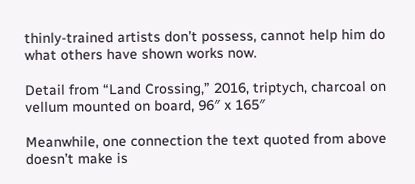thinly-trained artists don’t possess, cannot help him do what others have shown works now.

Detail from “Land Crossing,” 2016, triptych, charcoal on vellum mounted on board, 96″ x 165″

Meanwhile, one connection the text quoted from above doesn’t make is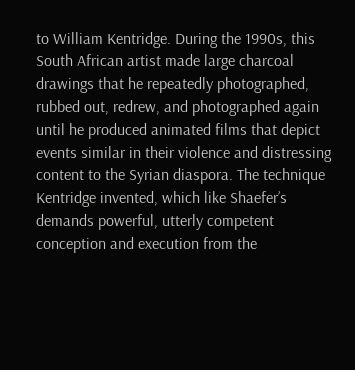to William Kentridge. During the 1990s, this South African artist made large charcoal drawings that he repeatedly photographed, rubbed out, redrew, and photographed again until he produced animated films that depict events similar in their violence and distressing content to the Syrian diaspora. The technique Kentridge invented, which like Shaefer’s demands powerful, utterly competent conception and execution from the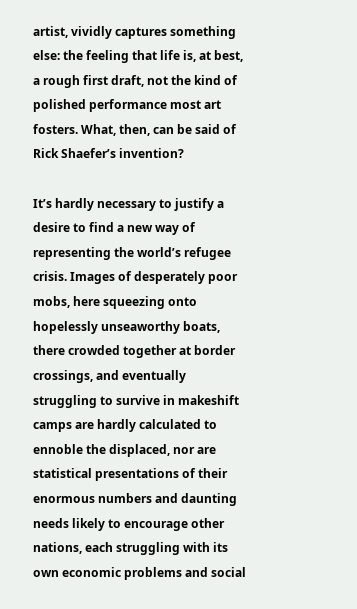artist, vividly captures something else: the feeling that life is, at best, a rough first draft, not the kind of polished performance most art fosters. What, then, can be said of Rick Shaefer’s invention?

It’s hardly necessary to justify a desire to find a new way of representing the world’s refugee crisis. Images of desperately poor mobs, here squeezing onto hopelessly unseaworthy boats, there crowded together at border crossings, and eventually struggling to survive in makeshift camps are hardly calculated to ennoble the displaced, nor are statistical presentations of their enormous numbers and daunting needs likely to encourage other nations, each struggling with its own economic problems and social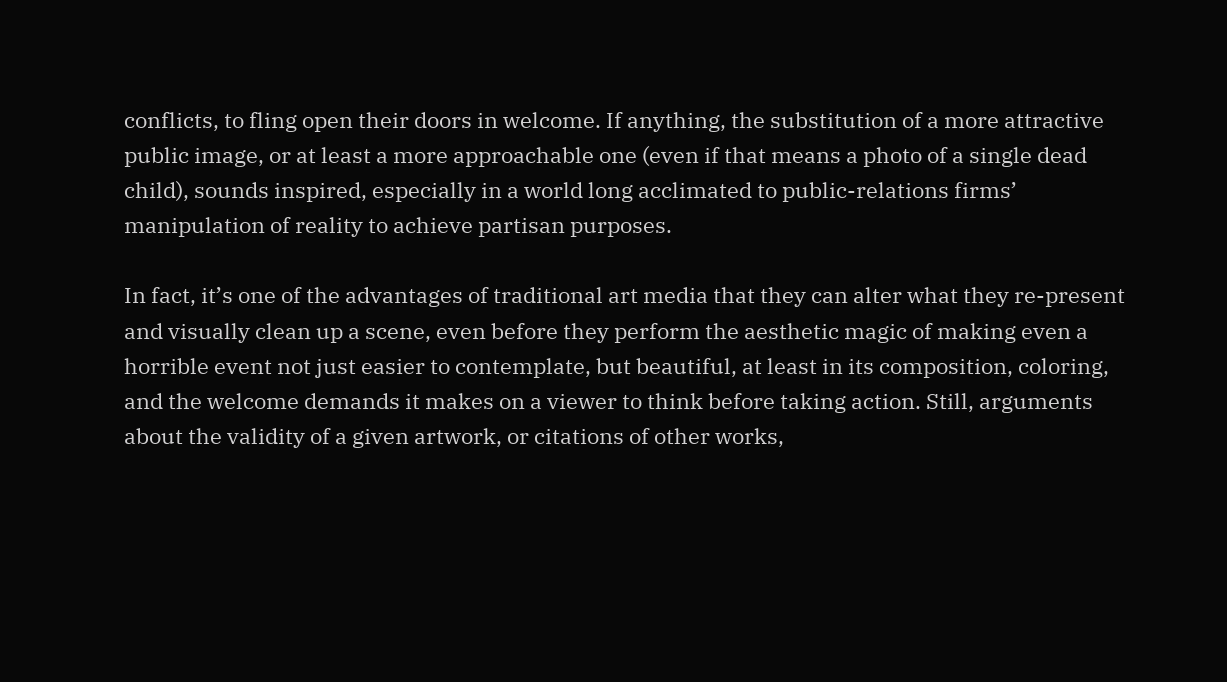conflicts, to fling open their doors in welcome. If anything, the substitution of a more attractive public image, or at least a more approachable one (even if that means a photo of a single dead child), sounds inspired, especially in a world long acclimated to public-relations firms’ manipulation of reality to achieve partisan purposes.

In fact, it’s one of the advantages of traditional art media that they can alter what they re-present and visually clean up a scene, even before they perform the aesthetic magic of making even a horrible event not just easier to contemplate, but beautiful, at least in its composition, coloring, and the welcome demands it makes on a viewer to think before taking action. Still, arguments about the validity of a given artwork, or citations of other works,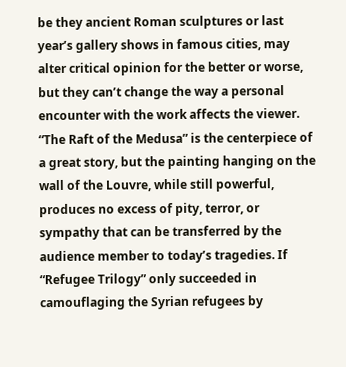be they ancient Roman sculptures or last year’s gallery shows in famous cities, may alter critical opinion for the better or worse, but they can’t change the way a personal encounter with the work affects the viewer. “The Raft of the Medusa” is the centerpiece of a great story, but the painting hanging on the wall of the Louvre, while still powerful, produces no excess of pity, terror, or sympathy that can be transferred by the audience member to today’s tragedies. If “Refugee Trilogy” only succeeded in camouflaging the Syrian refugees by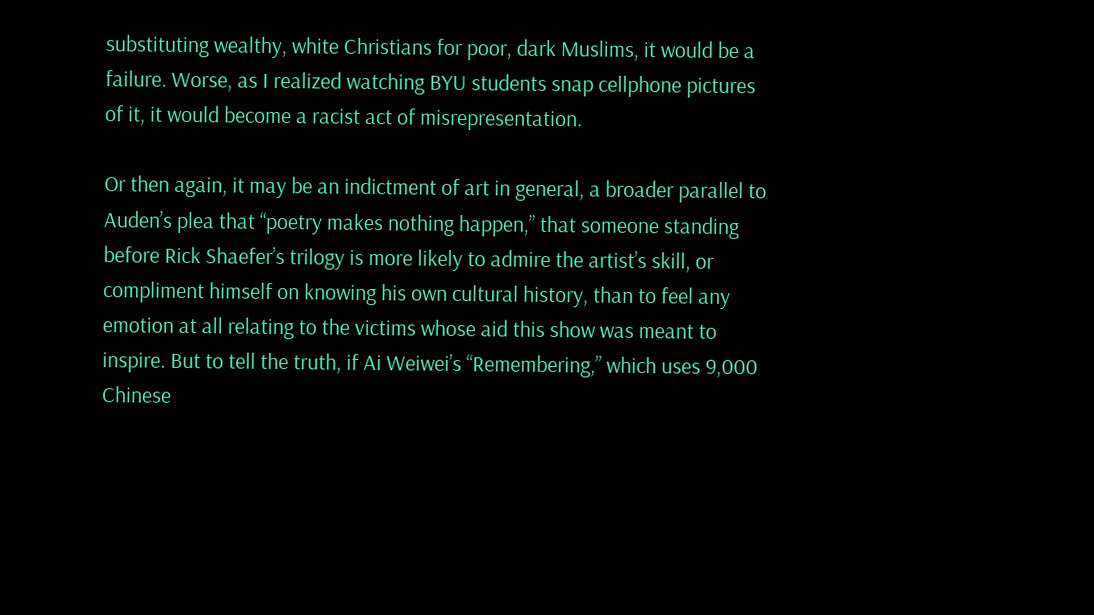substituting wealthy, white Christians for poor, dark Muslims, it would be a failure. Worse, as I realized watching BYU students snap cellphone pictures of it, it would become a racist act of misrepresentation.

Or then again, it may be an indictment of art in general, a broader parallel to Auden’s plea that “poetry makes nothing happen,” that someone standing before Rick Shaefer’s trilogy is more likely to admire the artist’s skill, or compliment himself on knowing his own cultural history, than to feel any emotion at all relating to the victims whose aid this show was meant to inspire. But to tell the truth, if Ai Weiwei’s “Remembering,” which uses 9,000 Chinese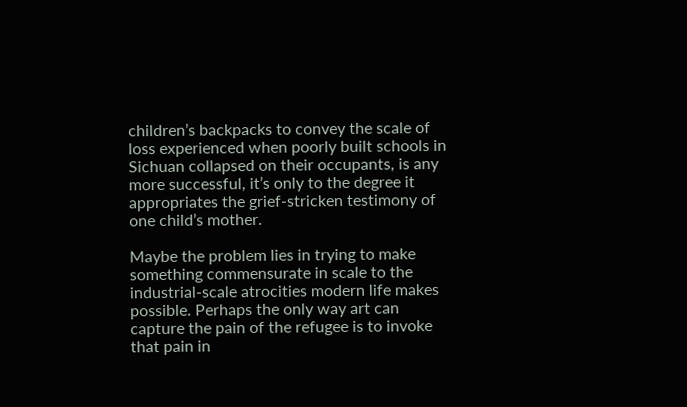children’s backpacks to convey the scale of loss experienced when poorly built schools in Sichuan collapsed on their occupants, is any more successful, it’s only to the degree it appropriates the grief-stricken testimony of one child’s mother.

Maybe the problem lies in trying to make something commensurate in scale to the industrial-scale atrocities modern life makes possible. Perhaps the only way art can capture the pain of the refugee is to invoke that pain in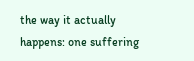the way it actually happens: one suffering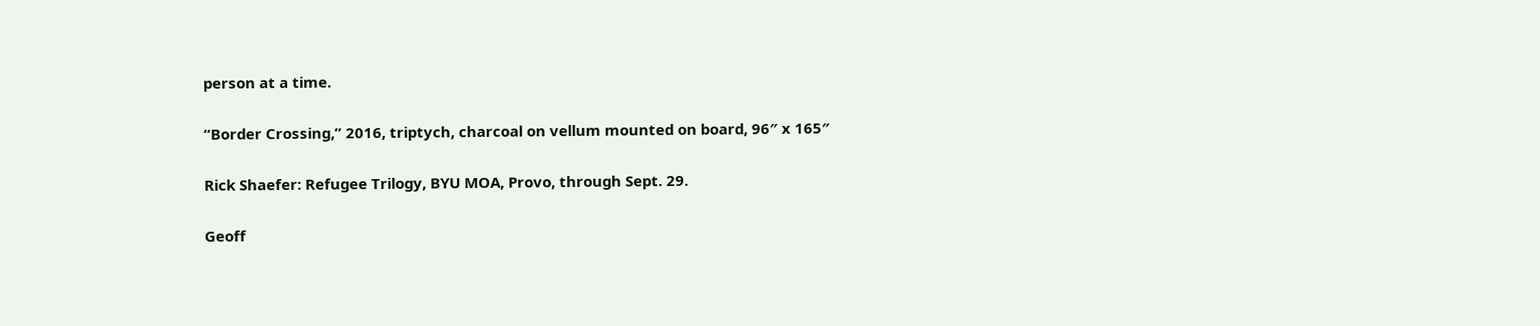person at a time.

“Border Crossing,” 2016, triptych, charcoal on vellum mounted on board, 96″ x 165″

Rick Shaefer: Refugee Trilogy, BYU MOA, Provo, through Sept. 29.

Geoff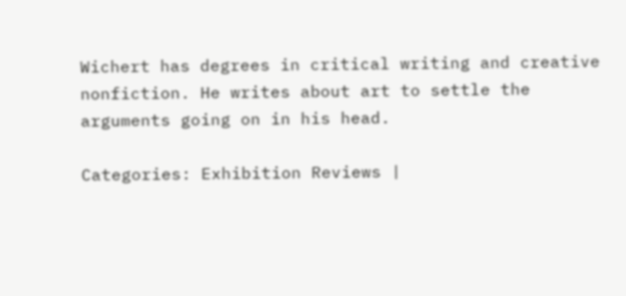Wichert has degrees in critical writing and creative nonfiction. He writes about art to settle the arguments going on in his head.

Categories: Exhibition Reviews |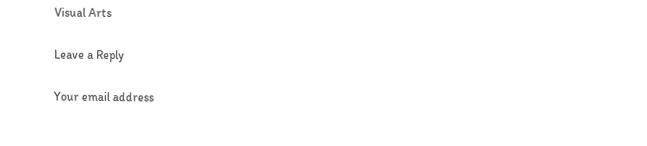Visual Arts

Leave a Reply

Your email address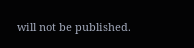will not be published.